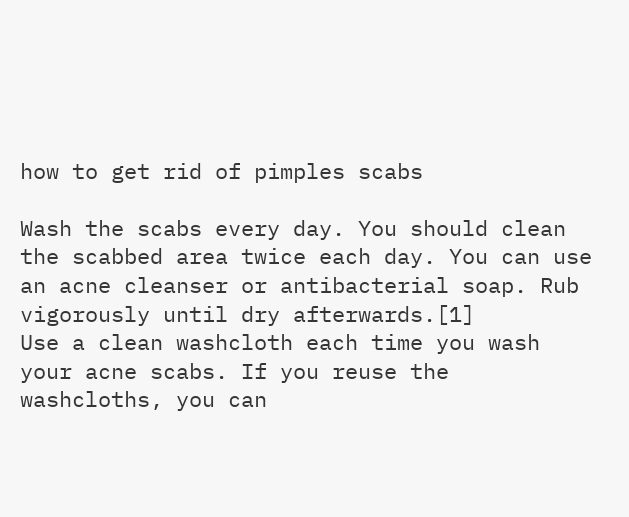how to get rid of pimples scabs

Wash the scabs every day. You should clean the scabbed area twice each day. You can use an acne cleanser or antibacterial soap. Rub vigorously until dry afterwards.[1]
Use a clean washcloth each time you wash your acne scabs. If you reuse the washcloths, you can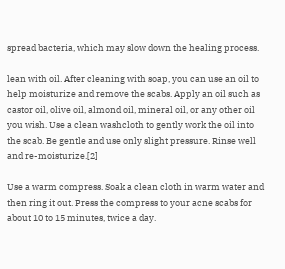spread bacteria, which may slow down the healing process.

lean with oil. After cleaning with soap, you can use an oil to help moisturize and remove the scabs. Apply an oil such as castor oil, olive oil, almond oil, mineral oil, or any other oil you wish. Use a clean washcloth to gently work the oil into the scab. Be gentle and use only slight pressure. Rinse well and re-moisturize.[2]

Use a warm compress. Soak a clean cloth in warm water and then ring it out. Press the compress to your acne scabs for about 10 to 15 minutes, twice a day.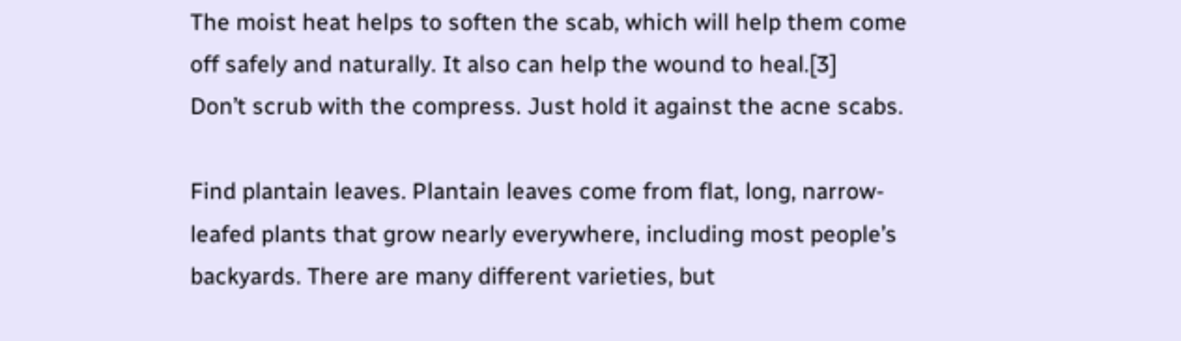The moist heat helps to soften the scab, which will help them come off safely and naturally. It also can help the wound to heal.[3]
Don’t scrub with the compress. Just hold it against the acne scabs.

Find plantain leaves. Plantain leaves come from flat, long, narrow-leafed plants that grow nearly everywhere, including most people’s backyards. There are many different varieties, but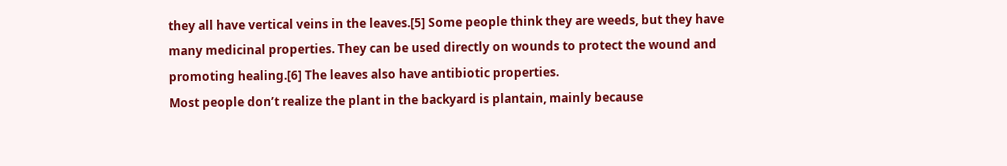they all have vertical veins in the leaves.[5] Some people think they are weeds, but they have many medicinal properties. They can be used directly on wounds to protect the wound and promoting healing.[6] The leaves also have antibiotic properties.
Most people don’t realize the plant in the backyard is plantain, mainly because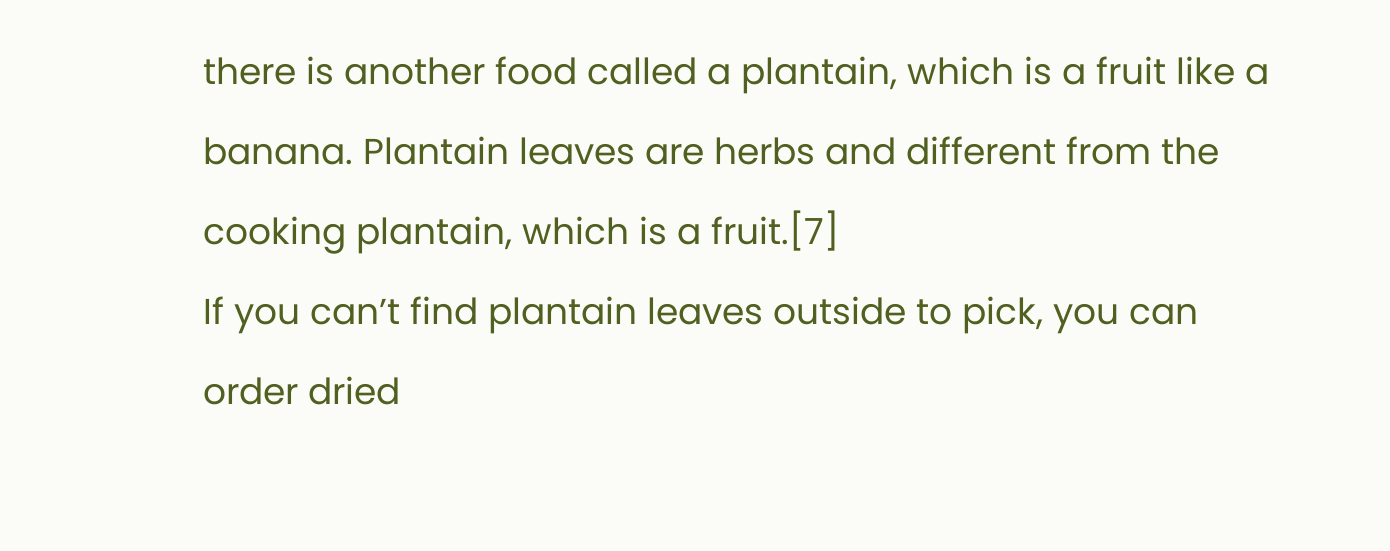there is another food called a plantain, which is a fruit like a banana. Plantain leaves are herbs and different from the cooking plantain, which is a fruit.[7]
If you can’t find plantain leaves outside to pick, you can order dried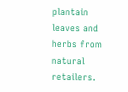plantain leaves and herbs from natural retailers.